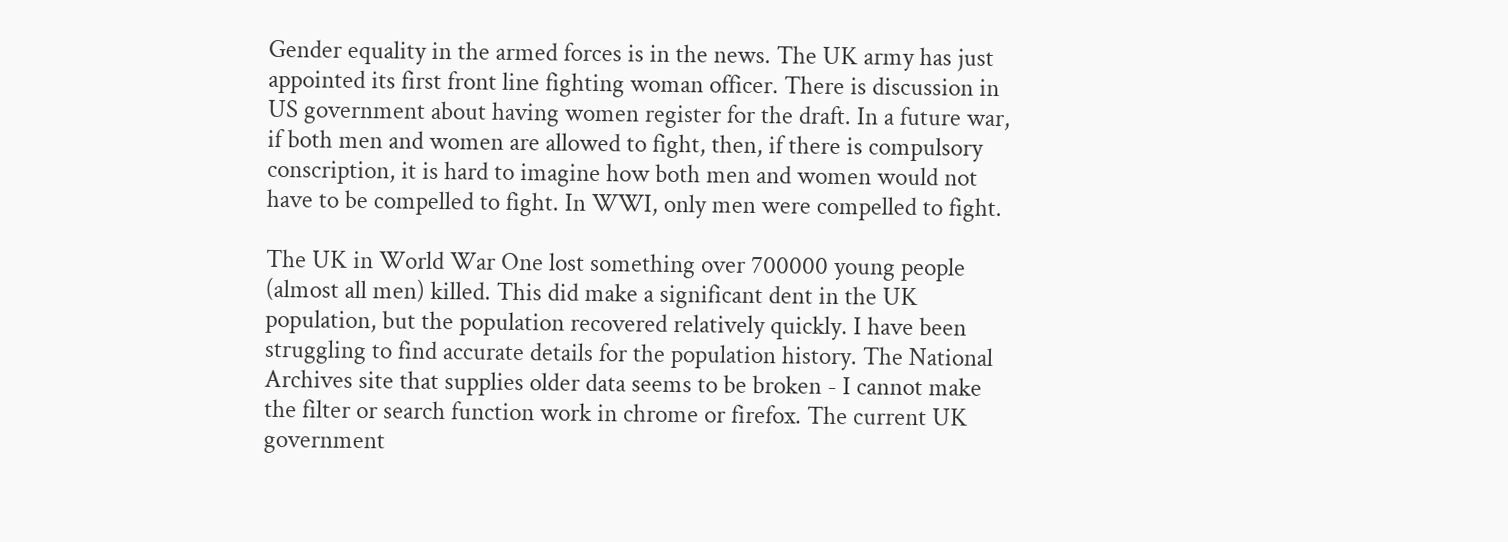Gender equality in the armed forces is in the news. The UK army has just appointed its first front line fighting woman officer. There is discussion in US government about having women register for the draft. In a future war, if both men and women are allowed to fight, then, if there is compulsory conscription, it is hard to imagine how both men and women would not have to be compelled to fight. In WWI, only men were compelled to fight.

The UK in World War One lost something over 700000 young people (almost all men) killed. This did make a significant dent in the UK population, but the population recovered relatively quickly. I have been struggling to find accurate details for the population history. The National Archives site that supplies older data seems to be broken - I cannot make the filter or search function work in chrome or firefox. The current UK government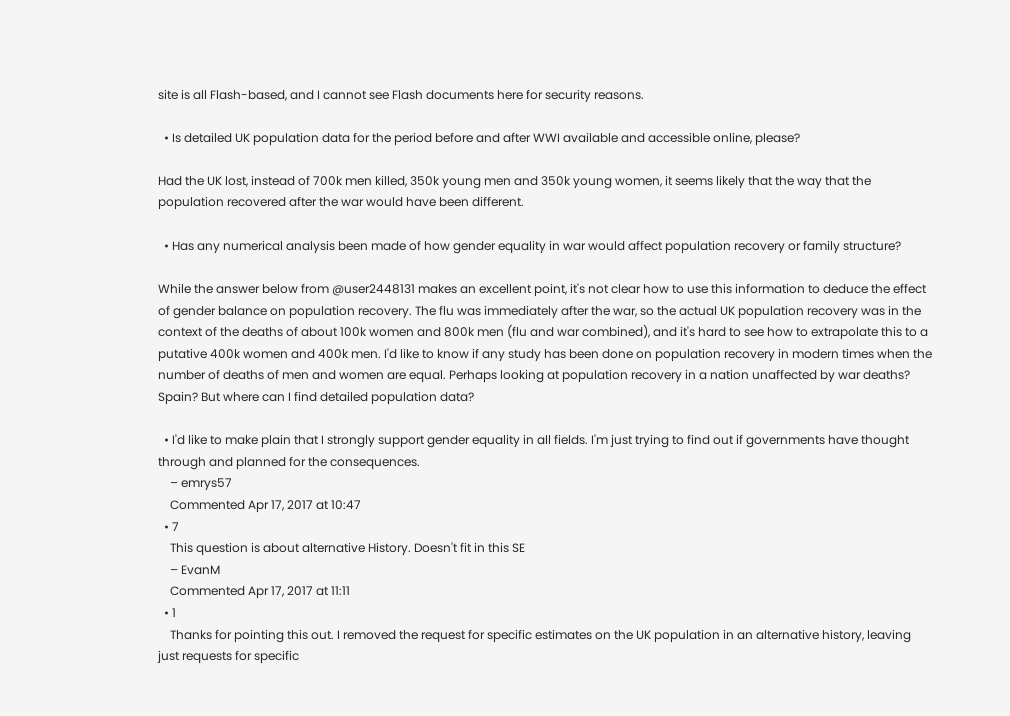site is all Flash-based, and I cannot see Flash documents here for security reasons.

  • Is detailed UK population data for the period before and after WWI available and accessible online, please?

Had the UK lost, instead of 700k men killed, 350k young men and 350k young women, it seems likely that the way that the population recovered after the war would have been different.

  • Has any numerical analysis been made of how gender equality in war would affect population recovery or family structure?

While the answer below from @user2448131 makes an excellent point, it's not clear how to use this information to deduce the effect of gender balance on population recovery. The flu was immediately after the war, so the actual UK population recovery was in the context of the deaths of about 100k women and 800k men (flu and war combined), and it's hard to see how to extrapolate this to a putative 400k women and 400k men. I'd like to know if any study has been done on population recovery in modern times when the number of deaths of men and women are equal. Perhaps looking at population recovery in a nation unaffected by war deaths? Spain? But where can I find detailed population data?

  • I'd like to make plain that I strongly support gender equality in all fields. I'm just trying to find out if governments have thought through and planned for the consequences.
    – emrys57
    Commented Apr 17, 2017 at 10:47
  • 7
    This question is about alternative History. Doesn't fit in this SE
    – EvanM
    Commented Apr 17, 2017 at 11:11
  • 1
    Thanks for pointing this out. I removed the request for specific estimates on the UK population in an alternative history, leaving just requests for specific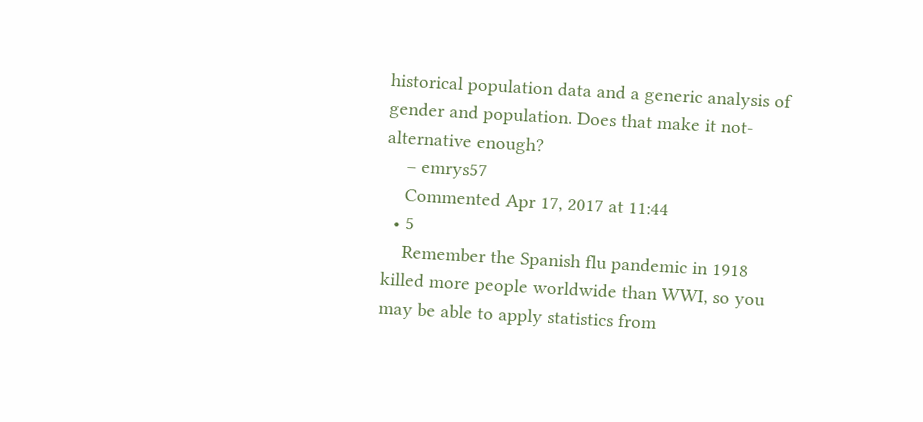historical population data and a generic analysis of gender and population. Does that make it not-alternative enough?
    – emrys57
    Commented Apr 17, 2017 at 11:44
  • 5
    Remember the Spanish flu pandemic in 1918 killed more people worldwide than WWI, so you may be able to apply statistics from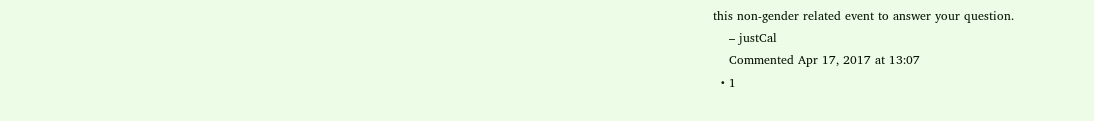this non-gender related event to answer your question.
    – justCal
    Commented Apr 17, 2017 at 13:07
  • 1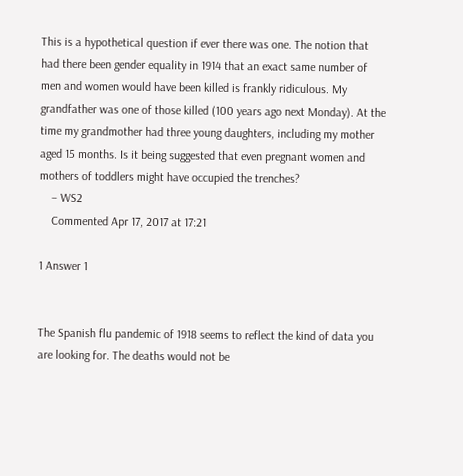This is a hypothetical question if ever there was one. The notion that had there been gender equality in 1914 that an exact same number of men and women would have been killed is frankly ridiculous. My grandfather was one of those killed (100 years ago next Monday). At the time my grandmother had three young daughters, including my mother aged 15 months. Is it being suggested that even pregnant women and mothers of toddlers might have occupied the trenches?
    – WS2
    Commented Apr 17, 2017 at 17:21

1 Answer 1


The Spanish flu pandemic of 1918 seems to reflect the kind of data you are looking for. The deaths would not be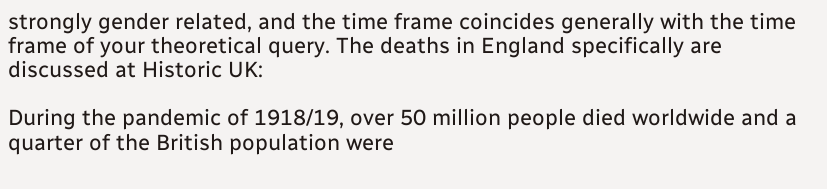strongly gender related, and the time frame coincides generally with the time frame of your theoretical query. The deaths in England specifically are discussed at Historic UK:

During the pandemic of 1918/19, over 50 million people died worldwide and a quarter of the British population were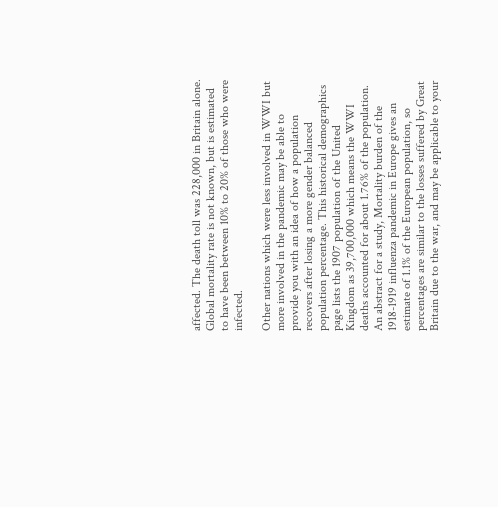affected. The death toll was 228,000 in Britain alone. Global mortality rate is not known, but is estimated to have been between 10% to 20% of those who were infected.

Other nations which were less involved in WWI but more involved in the pandemic may be able to provide you with an idea of how a population recovers after losing a more gender balanced population percentage. This historical demographics page lists the 1907 population of the United Kingdom as 39,700,000 which means the WWI deaths accounted for about 1.76% of the population. An abstract for a study, Mortality burden of the 1918-1919 influenza pandemic in Europe gives an estimate of 1.1% of the European population, so percentages are similar to the losses suffered by Great Britain due to the war, and may be applicable to your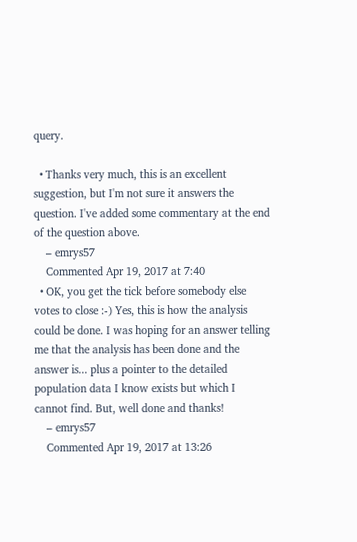query.

  • Thanks very much, this is an excellent suggestion, but I'm not sure it answers the question. I've added some commentary at the end of the question above.
    – emrys57
    Commented Apr 19, 2017 at 7:40
  • OK, you get the tick before somebody else votes to close :-) Yes, this is how the analysis could be done. I was hoping for an answer telling me that the analysis has been done and the answer is... plus a pointer to the detailed population data I know exists but which I cannot find. But, well done and thanks!
    – emrys57
    Commented Apr 19, 2017 at 13:26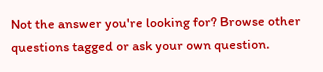Not the answer you're looking for? Browse other questions tagged or ask your own question.